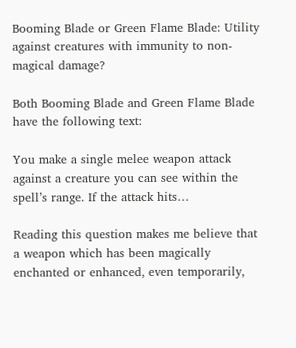Booming Blade or Green Flame Blade: Utility against creatures with immunity to non-magical damage?

Both Booming Blade and Green Flame Blade have the following text:

You make a single melee weapon attack against a creature you can see within the spell’s range. If the attack hits…

Reading this question makes me believe that a weapon which has been magically enchanted or enhanced, even temporarily,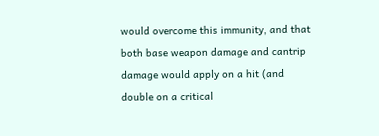would overcome this immunity, and that both base weapon damage and cantrip damage would apply on a hit (and double on a critical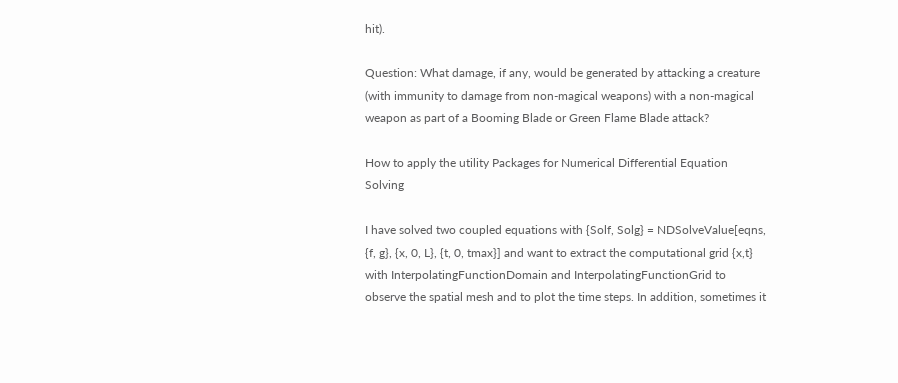hit).

Question: What damage, if any, would be generated by attacking a creature (with immunity to damage from non-magical weapons) with a non-magical weapon as part of a Booming Blade or Green Flame Blade attack?

How to apply the utility Packages for Numerical Differential Equation Solving

I have solved two coupled equations with {Solf, Solg} = NDSolveValue[eqns, {f, g}, {x, 0, L}, {t, 0, tmax}] and want to extract the computational grid {x,t} with InterpolatingFunctionDomain and InterpolatingFunctionGrid to observe the spatial mesh and to plot the time steps. In addition, sometimes it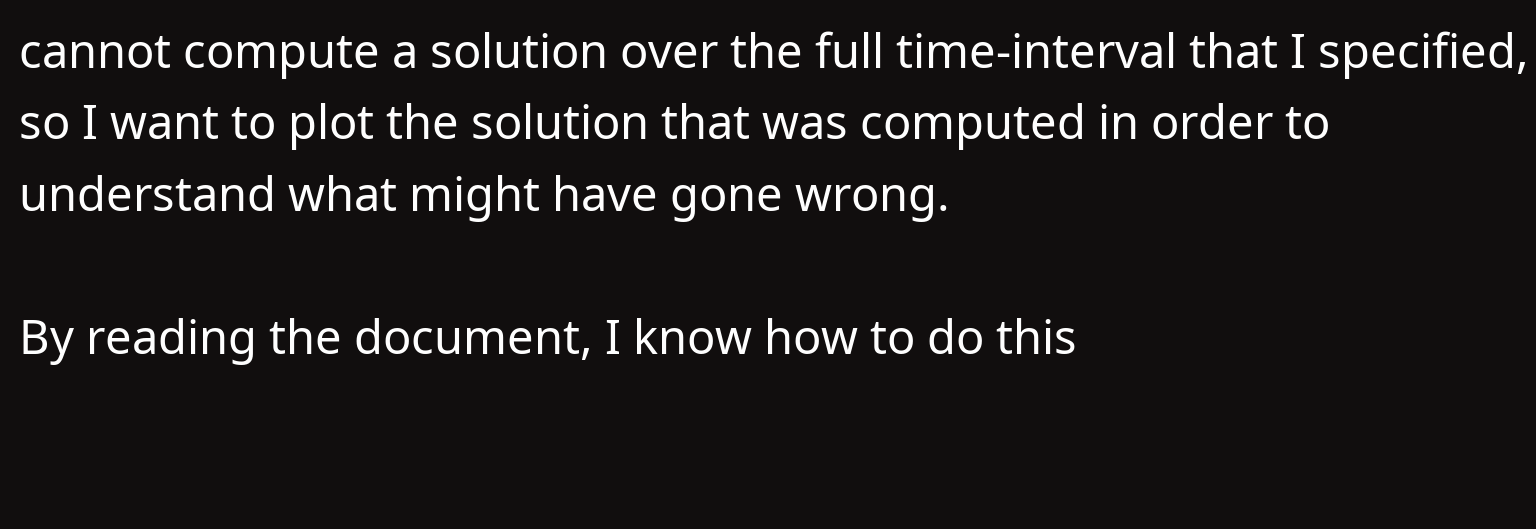cannot compute a solution over the full time-interval that I specified, so I want to plot the solution that was computed in order to understand what might have gone wrong.

By reading the document, I know how to do this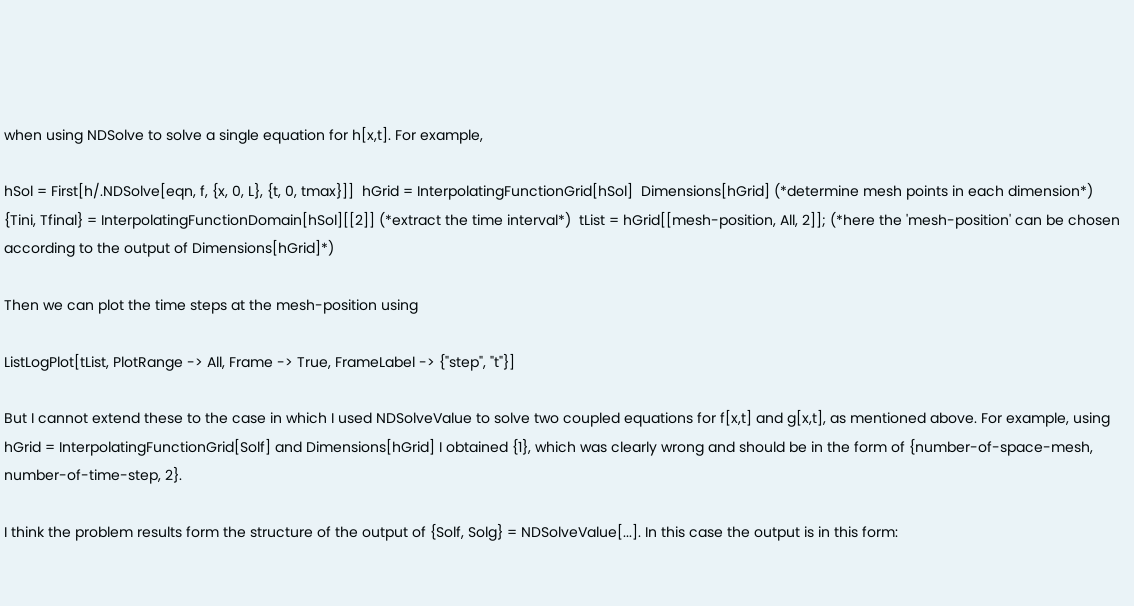when using NDSolve to solve a single equation for h[x,t]. For example,

hSol = First[h/.NDSolve[eqn, f, {x, 0, L}, {t, 0, tmax}]]  hGrid = InterpolatingFunctionGrid[hSol]  Dimensions[hGrid] (*determine mesh points in each dimension*)  {Tini, Tfinal} = InterpolatingFunctionDomain[hSol][[2]] (*extract the time interval*)  tList = hGrid[[mesh-position, All, 2]]; (*here the 'mesh-position' can be chosen according to the output of Dimensions[hGrid]*)

Then we can plot the time steps at the mesh-position using

ListLogPlot[tList, PlotRange -> All, Frame -> True, FrameLabel -> {"step", "t"}]

But I cannot extend these to the case in which I used NDSolveValue to solve two coupled equations for f[x,t] and g[x,t], as mentioned above. For example, using hGrid = InterpolatingFunctionGrid[Solf] and Dimensions[hGrid] I obtained {1}, which was clearly wrong and should be in the form of {number-of-space-mesh, number-of-time-step, 2}.

I think the problem results form the structure of the output of {Solf, Solg} = NDSolveValue[...]. In this case the output is in this form: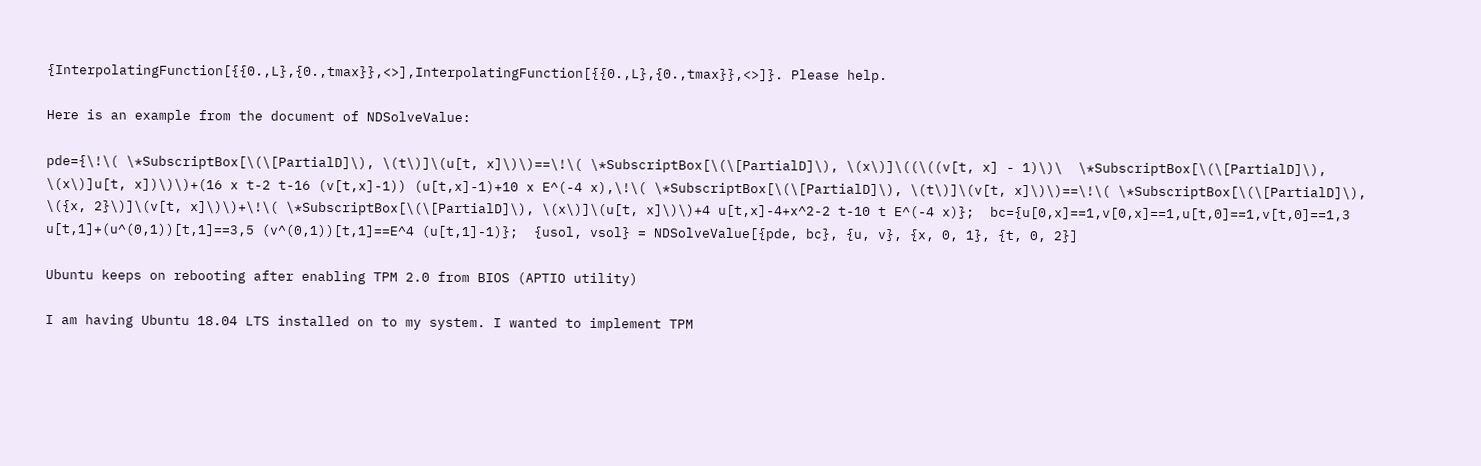{InterpolatingFunction[{{0.,L},{0.,tmax}},<>],InterpolatingFunction[{{0.,L},{0.,tmax}},<>]}. Please help.

Here is an example from the document of NDSolveValue:

pde={\!\( \*SubscriptBox[\(\[PartialD]\), \(t\)]\(u[t, x]\)\)==\!\( \*SubscriptBox[\(\[PartialD]\), \(x\)]\((\((v[t, x] - 1)\)\  \*SubscriptBox[\(\[PartialD]\), \(x\)]u[t, x])\)\)+(16 x t-2 t-16 (v[t,x]-1)) (u[t,x]-1)+10 x E^(-4 x),\!\( \*SubscriptBox[\(\[PartialD]\), \(t\)]\(v[t, x]\)\)==\!\( \*SubscriptBox[\(\[PartialD]\), \({x, 2}\)]\(v[t, x]\)\)+\!\( \*SubscriptBox[\(\[PartialD]\), \(x\)]\(u[t, x]\)\)+4 u[t,x]-4+x^2-2 t-10 t E^(-4 x)};  bc={u[0,x]==1,v[0,x]==1,u[t,0]==1,v[t,0]==1,3 u[t,1]+(u^(0,1))[t,1]==3,5 (v^(0,1))[t,1]==E^4 (u[t,1]-1)};  {usol, vsol} = NDSolveValue[{pde, bc}, {u, v}, {x, 0, 1}, {t, 0, 2}]

Ubuntu keeps on rebooting after enabling TPM 2.0 from BIOS (APTIO utility)

I am having Ubuntu 18.04 LTS installed on to my system. I wanted to implement TPM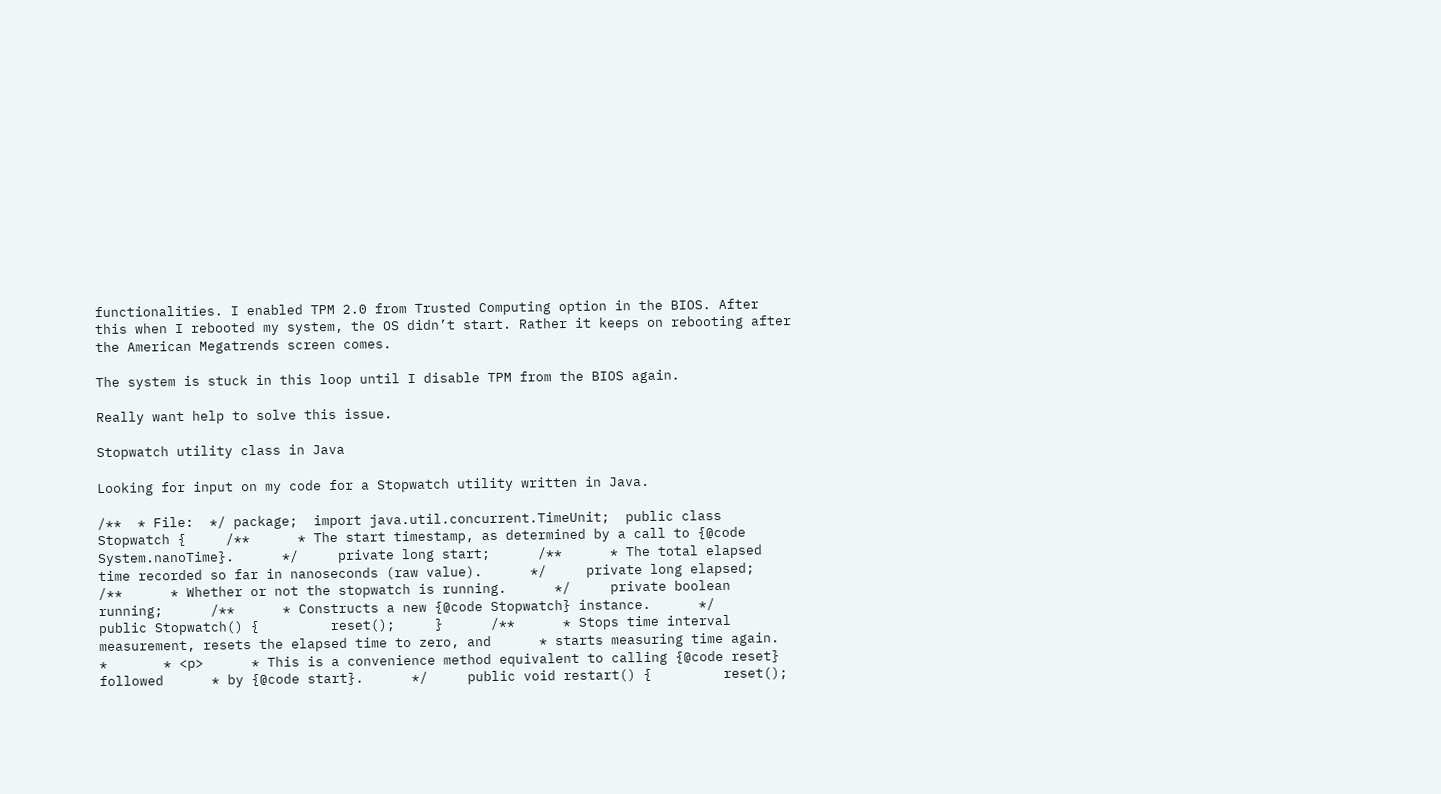functionalities. I enabled TPM 2.0 from Trusted Computing option in the BIOS. After this when I rebooted my system, the OS didn’t start. Rather it keeps on rebooting after the American Megatrends screen comes.

The system is stuck in this loop until I disable TPM from the BIOS again.

Really want help to solve this issue.

Stopwatch utility class in Java

Looking for input on my code for a Stopwatch utility written in Java.

/**  * File:  */ package;  import java.util.concurrent.TimeUnit;  public class Stopwatch {     /**      * The start timestamp, as determined by a call to {@code System.nanoTime}.      */     private long start;      /**      * The total elapsed time recorded so far in nanoseconds (raw value).      */     private long elapsed;      /**      * Whether or not the stopwatch is running.      */     private boolean running;      /**      * Constructs a new {@code Stopwatch} instance.      */     public Stopwatch() {         reset();     }      /**      * Stops time interval measurement, resets the elapsed time to zero, and      * starts measuring time again.      *       * <p>      * This is a convenience method equivalent to calling {@code reset} followed      * by {@code start}.      */     public void restart() {         reset();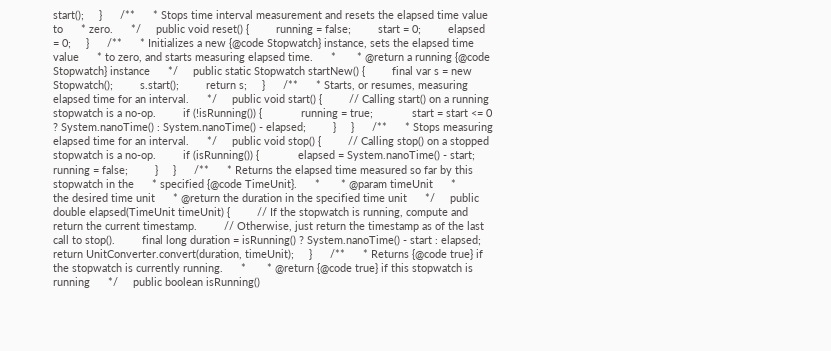start();     }      /**      * Stops time interval measurement and resets the elapsed time value to      * zero.      */     public void reset() {         running = false;         start = 0;         elapsed = 0;     }      /**      * Initializes a new {@code Stopwatch} instance, sets the elapsed time value      * to zero, and starts measuring elapsed time.      *       * @return a running {@code Stopwatch} instance      */     public static Stopwatch startNew() {         final var s = new Stopwatch();         s.start();         return s;     }      /**      * Starts, or resumes, measuring elapsed time for an interval.      */     public void start() {         // Calling start() on a running stopwatch is a no-op.         if (!isRunning()) {             running = true;             start = start <= 0 ? System.nanoTime() : System.nanoTime() - elapsed;         }     }      /**      * Stops measuring elapsed time for an interval.      */     public void stop() {         // Calling stop() on a stopped stopwatch is a no-op.         if (isRunning()) {             elapsed = System.nanoTime() - start;             running = false;         }     }      /**      * Returns the elapsed time measured so far by this stopwatch in the      * specified {@code TimeUnit}.      *       * @param timeUnit      *            the desired time unit      * @return the duration in the specified time unit      */     public double elapsed(TimeUnit timeUnit) {         // If the stopwatch is running, compute and return the current timestamp.         // Otherwise, just return the timestamp as of the last call to stop().         final long duration = isRunning() ? System.nanoTime() - start : elapsed;         return UnitConverter.convert(duration, timeUnit);     }      /**      * Returns {@code true} if the stopwatch is currently running.      *       * @return {@code true} if this stopwatch is running      */     public boolean isRunning()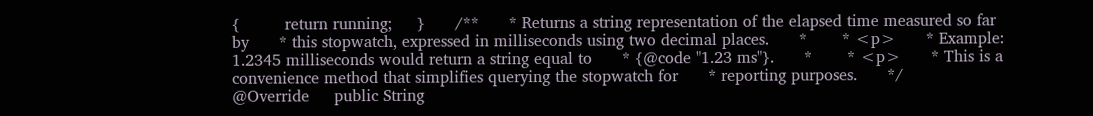{         return running;     }      /**      * Returns a string representation of the elapsed time measured so far by      * this stopwatch, expressed in milliseconds using two decimal places.      *       * <p>      * Example: 1.2345 milliseconds would return a string equal to      * {@code "1.23 ms"}.      *       * <p>      * This is a convenience method that simplifies querying the stopwatch for      * reporting purposes.      */     @Override     public String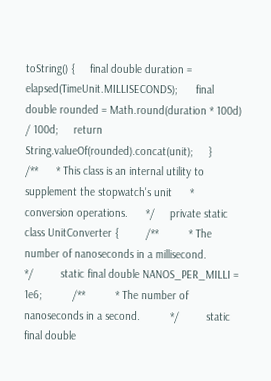toString() {     final double duration = elapsed(TimeUnit.MILLISECONDS);      final double rounded = Math.round(duration * 100d) / 100d;     return String.valueOf(rounded).concat(unit);     }      /**      * This class is an internal utility to supplement the stopwatch's unit      * conversion operations.      */     private static class UnitConverter {         /**          * The number of nanoseconds in a millisecond.          */         static final double NANOS_PER_MILLI = 1e6;          /**          * The number of nanoseconds in a second.          */         static final double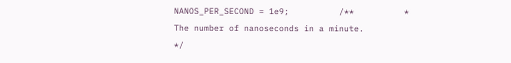NANOS_PER_SECOND = 1e9;          /**          * The number of nanoseconds in a minute.          */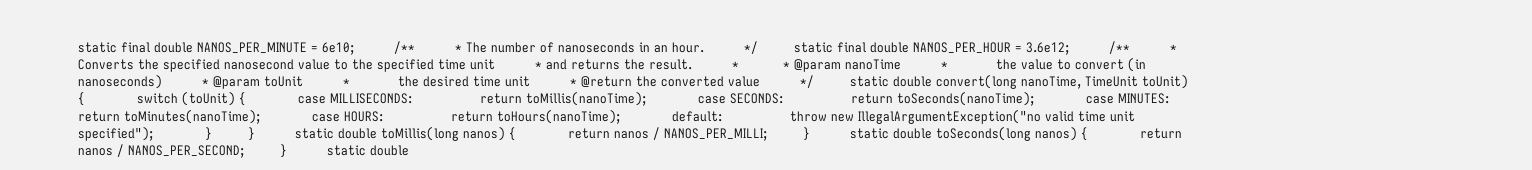static final double NANOS_PER_MINUTE = 6e10;          /**          * The number of nanoseconds in an hour.          */         static final double NANOS_PER_HOUR = 3.6e12;          /**          * Converts the specified nanosecond value to the specified time unit          * and returns the result.          *           * @param nanoTime          *            the value to convert (in nanoseconds)          * @param toUnit          *            the desired time unit          * @return the converted value          */         static double convert(long nanoTime, TimeUnit toUnit) {             switch (toUnit) {             case MILLISECONDS:                 return toMillis(nanoTime);             case SECONDS:                 return toSeconds(nanoTime);             case MINUTES:                 return toMinutes(nanoTime);             case HOURS:                 return toHours(nanoTime);             default:                 throw new IllegalArgumentException("no valid time unit specified");             }         }          static double toMillis(long nanos) {             return nanos / NANOS_PER_MILLI;         }          static double toSeconds(long nanos) {             return nanos / NANOS_PER_SECOND;         }          static double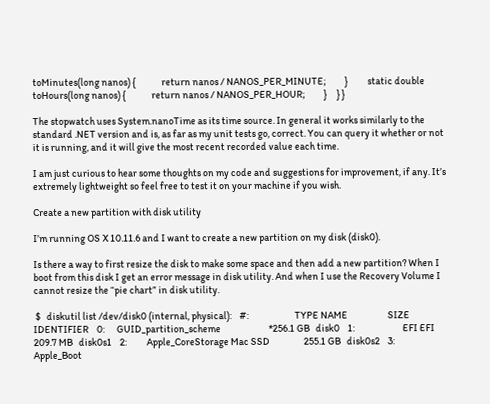toMinutes(long nanos) {             return nanos / NANOS_PER_MINUTE;         }          static double toHours(long nanos) {             return nanos / NANOS_PER_HOUR;         }     } }

The stopwatch uses System.nanoTime as its time source. In general it works similarly to the standard .NET version and is, as far as my unit tests go, correct. You can query it whether or not it is running, and it will give the most recent recorded value each time.

I am just curious to hear some thoughts on my code and suggestions for improvement, if any. It’s extremely lightweight so feel free to test it on your machine if you wish.

Create a new partition with disk utility

I’m running OS X 10.11.6 and I want to create a new partition on my disk (disk0).

Is there a way to first resize the disk to make some space and then add a new partition? When I boot from this disk I get an error message in disk utility. And when I use the Recovery Volume I cannot resize the “pie chart” in disk utility.

 $   diskutil list /dev/disk0 (internal, physical):    #:                       TYPE NAME                    SIZE       IDENTIFIER    0:      GUID_partition_scheme                        *256.1 GB   disk0    1:                        EFI EFI                     209.7 MB   disk0s1    2:          Apple_CoreStorage Mac SSD                 255.1 GB   disk0s2    3:                 Apple_Boot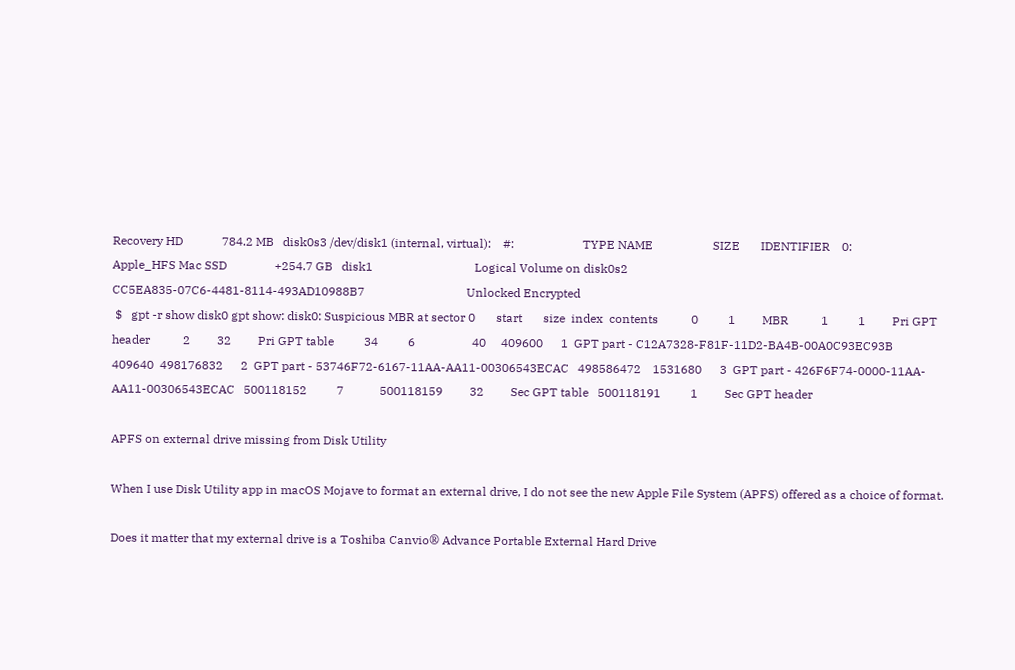Recovery HD             784.2 MB   disk0s3 /dev/disk1 (internal, virtual):    #:                       TYPE NAME                    SIZE       IDENTIFIER    0:                  Apple_HFS Mac SSD                +254.7 GB   disk1                                  Logical Volume on disk0s2                                  CC5EA835-07C6-4481-8114-493AD10988B7                                  Unlocked Encrypted
 $   gpt -r show disk0 gpt show: disk0: Suspicious MBR at sector 0       start       size  index  contents           0          1         MBR           1          1         Pri GPT header           2         32         Pri GPT table          34          6                   40     409600      1  GPT part - C12A7328-F81F-11D2-BA4B-00A0C93EC93B      409640  498176832      2  GPT part - 53746F72-6167-11AA-AA11-00306543ECAC   498586472    1531680      3  GPT part - 426F6F74-0000-11AA-AA11-00306543ECAC   500118152          7            500118159         32         Sec GPT table   500118191          1         Sec GPT header

APFS on external drive missing from Disk Utility

When I use Disk Utility app in macOS Mojave to format an external drive, I do not see the new Apple File System (APFS) offered as a choice of format.

Does it matter that my external drive is a Toshiba Canvio® Advance Portable External Hard Drive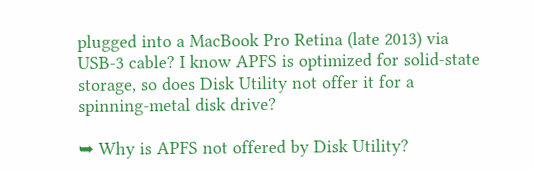plugged into a MacBook Pro Retina (late 2013) via USB-3 cable? I know APFS is optimized for solid-state storage, so does Disk Utility not offer it for a spinning-metal disk drive?

➥ Why is APFS not offered by Disk Utility?